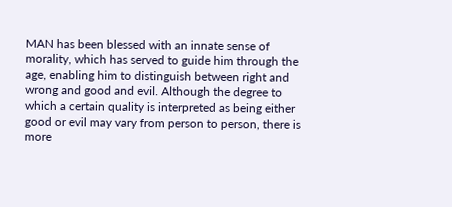MAN has been blessed with an innate sense of morality, which has served to guide him through the age, enabling him to distinguish between right and wrong and good and evil. Although the degree to which a certain quality is interpreted as being either good or evil may vary from person to person, there is more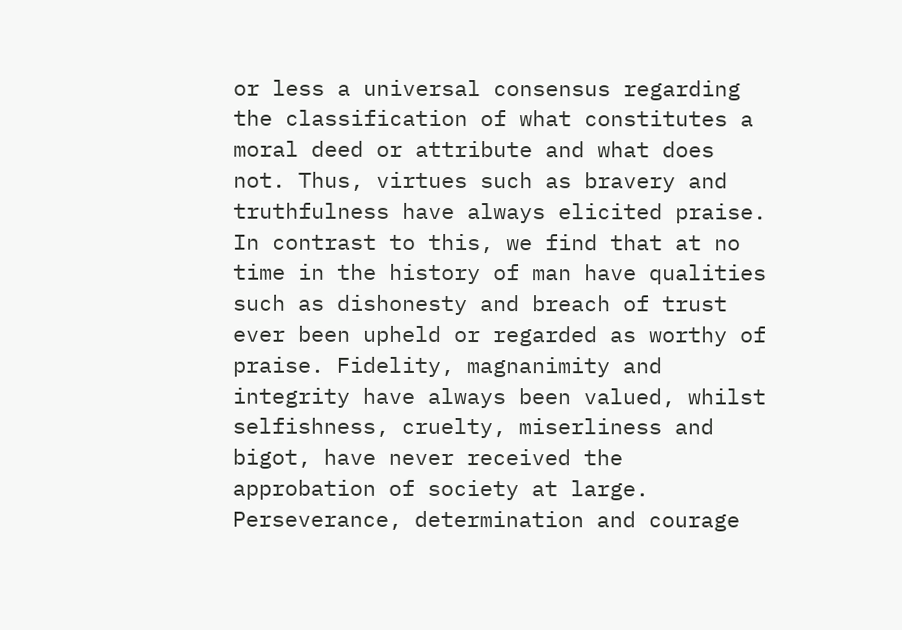or less a universal consensus regarding the classification of what constitutes a moral deed or attribute and what does not. Thus, virtues such as bravery and truthfulness have always elicited praise. In contrast to this, we find that at no time in the history of man have qualities such as dishonesty and breach of trust ever been upheld or regarded as worthy of praise. Fidelity, magnanimity and integrity have always been valued, whilst selfishness, cruelty, miserliness and bigot, have never received the approbation of society at large. Perseverance, determination and courage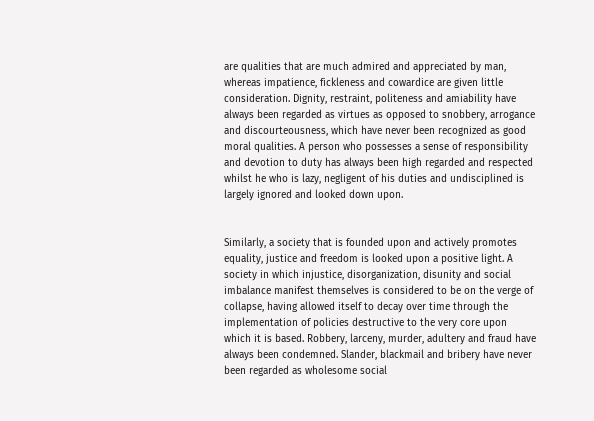are qualities that are much admired and appreciated by man, whereas impatience, fickleness and cowardice are given little consideration. Dignity, restraint, politeness and amiability have always been regarded as virtues as opposed to snobbery, arrogance and discourteousness, which have never been recognized as good moral qualities. A person who possesses a sense of responsibility and devotion to duty has always been high regarded and respected whilst he who is lazy, negligent of his duties and undisciplined is largely ignored and looked down upon.


Similarly, a society that is founded upon and actively promotes equality, justice and freedom is looked upon a positive light. A society in which injustice, disorganization, disunity and social imbalance manifest themselves is considered to be on the verge of collapse, having allowed itself to decay over time through the implementation of policies destructive to the very core upon which it is based. Robbery, larceny, murder, adultery and fraud have always been condemned. Slander, blackmail and bribery have never been regarded as wholesome social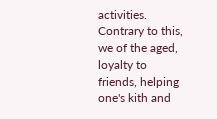activities. Contrary to this, we of the aged, loyalty to friends, helping one's kith and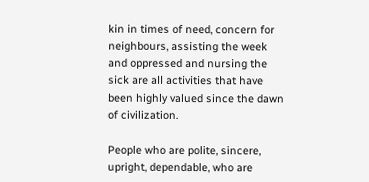kin in times of need, concern for neighbours, assisting the week and oppressed and nursing the sick are all activities that have been highly valued since the dawn of civilization.

People who are polite, sincere, upright, dependable, who are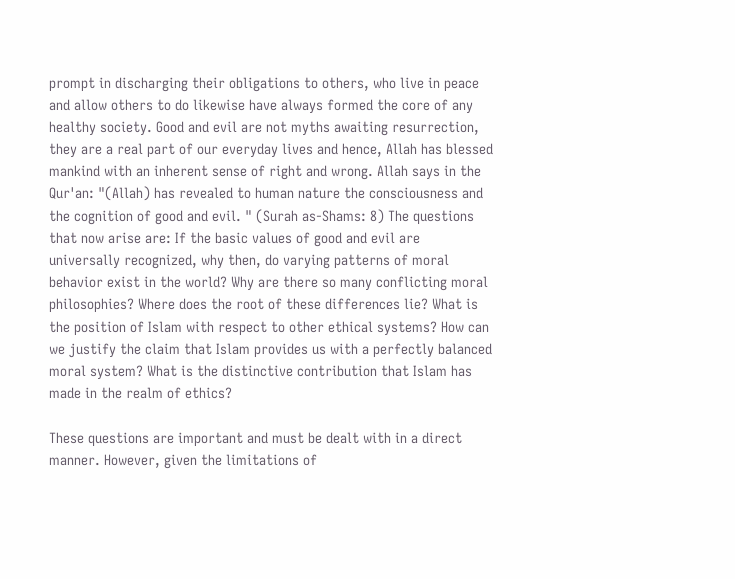prompt in discharging their obligations to others, who live in peace and allow others to do likewise have always formed the core of any healthy society. Good and evil are not myths awaiting resurrection, they are a real part of our everyday lives and hence, Allah has blessed mankind with an inherent sense of right and wrong. Allah says in the Qur'an: "(Allah) has revealed to human nature the consciousness and the cognition of good and evil. " (Surah as-Shams: 8) The questions that now arise are: If the basic values of good and evil are universally recognized, why then, do varying patterns of moral behavior exist in the world? Why are there so many conflicting moral philosophies? Where does the root of these differences lie? What is the position of Islam with respect to other ethical systems? How can we justify the claim that Islam provides us with a perfectly balanced moral system? What is the distinctive contribution that Islam has made in the realm of ethics?

These questions are important and must be dealt with in a direct manner. However, given the limitations of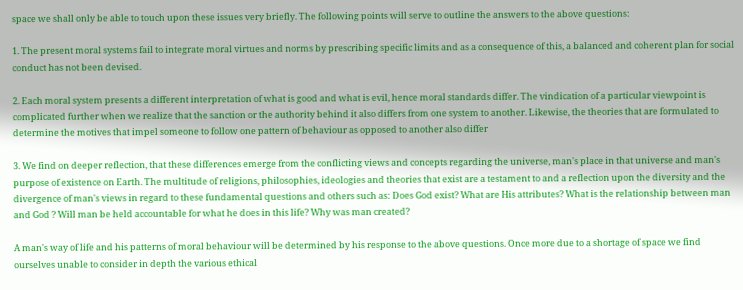space we shall only be able to touch upon these issues very briefly. The following points will serve to outline the answers to the above questions:

1. The present moral systems fail to integrate moral virtues and norms by prescribing specific limits and as a consequence of this, a balanced and coherent plan for social conduct has not been devised.

2. Each moral system presents a different interpretation of what is good and what is evil, hence moral standards differ. The vindication of a particular viewpoint is complicated further when we realize that the sanction or the authority behind it also differs from one system to another. Likewise, the theories that are formulated to determine the motives that impel someone to follow one pattern of behaviour as opposed to another also differ

3. We find on deeper reflection, that these differences emerge from the conflicting views and concepts regarding the universe, man's place in that universe and man's purpose of existence on Earth. The multitude of religions, philosophies, ideologies and theories that exist are a testament to and a reflection upon the diversity and the divergence of man's views in regard to these fundamental questions and others such as: Does God exist? What are His attributes? What is the relationship between man and God ? Will man be held accountable for what he does in this life? Why was man created?

A man's way of life and his patterns of moral behaviour will be determined by his response to the above questions. Once more due to a shortage of space we find ourselves unable to consider in depth the various ethical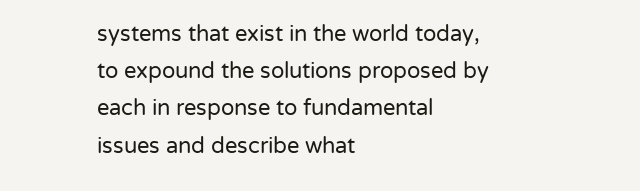systems that exist in the world today, to expound the solutions proposed by each in response to fundamental issues and describe what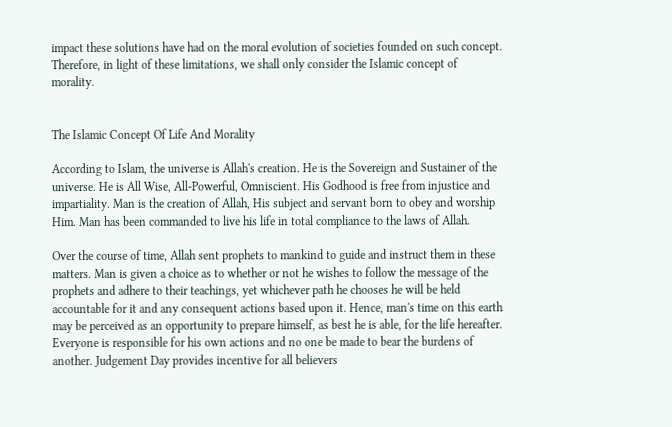impact these solutions have had on the moral evolution of societies founded on such concept. Therefore, in light of these limitations, we shall only consider the Islamic concept of morality.


The Islamic Concept Of Life And Morality

According to Islam, the universe is Allah's creation. He is the Sovereign and Sustainer of the universe. He is All Wise, All-Powerful, Omniscient. His Godhood is free from injustice and impartiality. Man is the creation of Allah, His subject and servant born to obey and worship Him. Man has been commanded to live his life in total compliance to the laws of Allah.

Over the course of time, Allah sent prophets to mankind to guide and instruct them in these matters. Man is given a choice as to whether or not he wishes to follow the message of the prophets and adhere to their teachings, yet whichever path he chooses he will be held accountable for it and any consequent actions based upon it. Hence, man's time on this earth may be perceived as an opportunity to prepare himself, as best he is able, for the life hereafter. Everyone is responsible for his own actions and no one be made to bear the burdens of another. Judgement Day provides incentive for all believers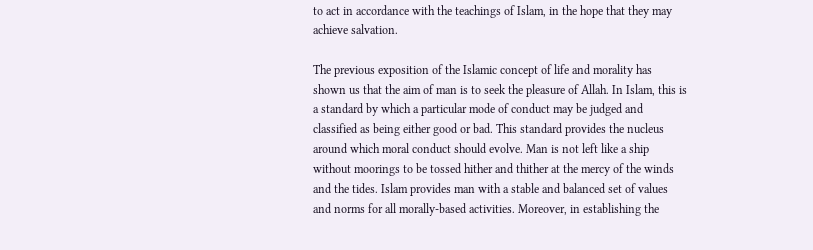to act in accordance with the teachings of Islam, in the hope that they may achieve salvation.

The previous exposition of the Islamic concept of life and morality has shown us that the aim of man is to seek the pleasure of Allah. In Islam, this is a standard by which a particular mode of conduct may be judged and classified as being either good or bad. This standard provides the nucleus around which moral conduct should evolve. Man is not left like a ship without moorings to be tossed hither and thither at the mercy of the winds and the tides. Islam provides man with a stable and balanced set of values and norms for all morally-based activities. Moreover, in establishing the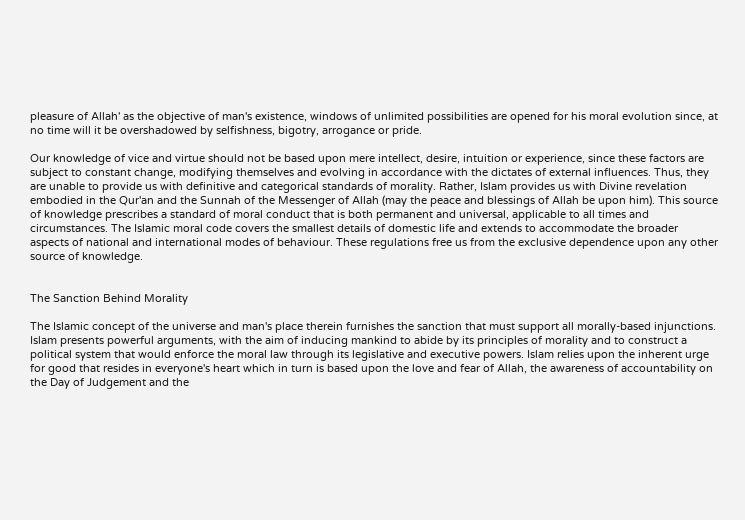pleasure of Allah' as the objective of man's existence, windows of unlimited possibilities are opened for his moral evolution since, at no time will it be overshadowed by selfishness, bigotry, arrogance or pride.

Our knowledge of vice and virtue should not be based upon mere intellect, desire, intuition or experience, since these factors are subject to constant change, modifying themselves and evolving in accordance with the dictates of external influences. Thus, they are unable to provide us with definitive and categorical standards of morality. Rather, Islam provides us with Divine revelation embodied in the Qur'an and the Sunnah of the Messenger of Allah (may the peace and blessings of Allah be upon him). This source of knowledge prescribes a standard of moral conduct that is both permanent and universal, applicable to all times and circumstances. The Islamic moral code covers the smallest details of domestic life and extends to accommodate the broader aspects of national and international modes of behaviour. These regulations free us from the exclusive dependence upon any other source of knowledge.


The Sanction Behind Morality

The Islamic concept of the universe and man's place therein furnishes the sanction that must support all morally-based injunctions. Islam presents powerful arguments, with the aim of inducing mankind to abide by its principles of morality and to construct a political system that would enforce the moral law through its legislative and executive powers. Islam relies upon the inherent urge for good that resides in everyone's heart which in turn is based upon the love and fear of Allah, the awareness of accountability on the Day of Judgement and the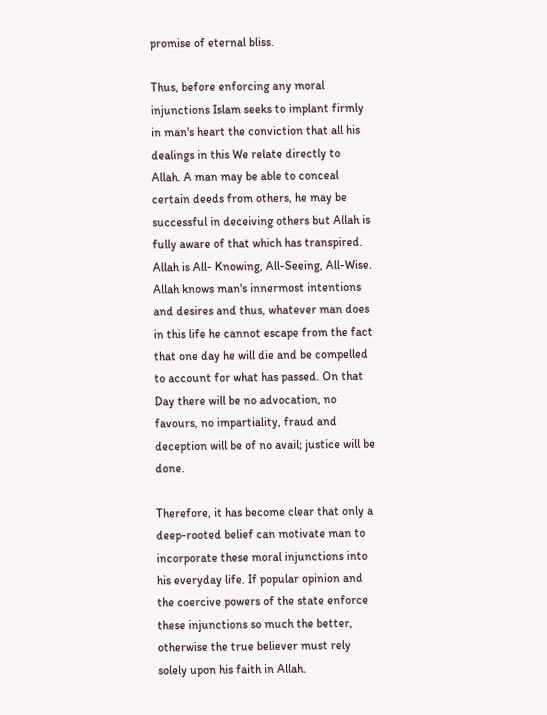promise of eternal bliss.

Thus, before enforcing any moral injunctions Islam seeks to implant firmly in man's heart the conviction that all his dealings in this We relate directly to Allah. A man may be able to conceal certain deeds from others, he may be successful in deceiving others but Allah is fully aware of that which has transpired. Allah is All- Knowing, All-Seeing, All-Wise. Allah knows man's innermost intentions and desires and thus, whatever man does in this life he cannot escape from the fact that one day he will die and be compelled to account for what has passed. On that Day there will be no advocation, no favours, no impartiality, fraud and deception will be of no avail; justice will be done.

Therefore, it has become clear that only a deep-rooted belief can motivate man to incorporate these moral injunctions into his everyday life. If popular opinion and the coercive powers of the state enforce these injunctions so much the better, otherwise the true believer must rely solely upon his faith in Allah.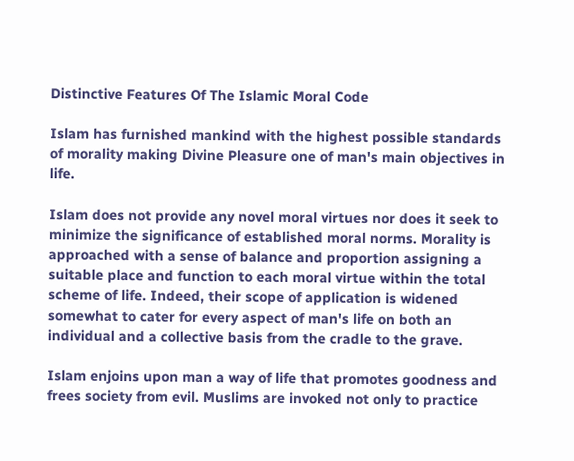Distinctive Features Of The Islamic Moral Code

Islam has furnished mankind with the highest possible standards of morality making Divine Pleasure one of man's main objectives in life.

Islam does not provide any novel moral virtues nor does it seek to minimize the significance of established moral norms. Morality is approached with a sense of balance and proportion assigning a suitable place and function to each moral virtue within the total scheme of life. Indeed, their scope of application is widened somewhat to cater for every aspect of man's life on both an individual and a collective basis from the cradle to the grave.

Islam enjoins upon man a way of life that promotes goodness and frees society from evil. Muslims are invoked not only to practice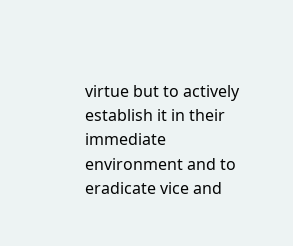virtue but to actively establish it in their immediate environment and to eradicate vice and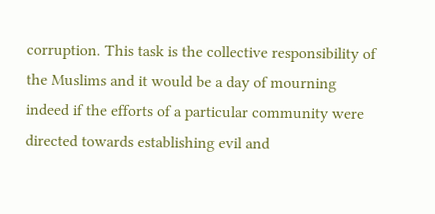corruption. This task is the collective responsibility of the Muslims and it would be a day of mourning indeed if the efforts of a particular community were directed towards establishing evil and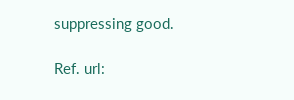suppressing good.

Ref. url: